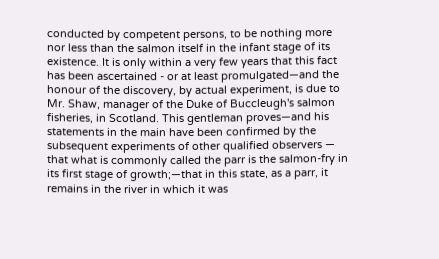conducted by competent persons, to be nothing more nor less than the salmon itself in the infant stage of its existence. It is only within a very few years that this fact has been ascertained - or at least promulgated—and the honour of the discovery, by actual experiment, is due to Mr. Shaw, manager of the Duke of Buccleugh's salmon fisheries, in Scotland. This gentleman proves—and his statements in the main have been confirmed by the subsequent experiments of other qualified observers — that what is commonly called the parr is the salmon-fry in its first stage of growth;—that in this state, as a parr, it remains in the river in which it was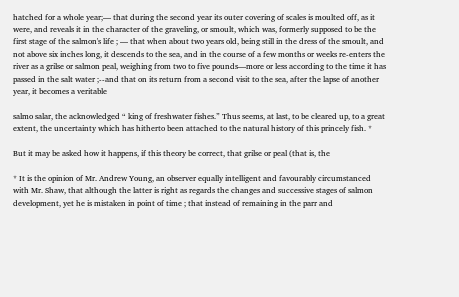hatched for a whole year;— that during the second year its outer covering of scales is moulted off, as it were, and reveals it in the character of the graveling, or smoult, which was, formerly supposed to be the first stage of the salmon's life ; — that when about two years old, being still in the dress of the smoult, and not above six inches long, it descends to the sea, and in the course of a few months or weeks re-enters the river as a grilse or salmon peal, weighing from two to five pounds—more or less according to the time it has passed in the salt water ;--and that on its return from a second visit to the sea, after the lapse of another year, it becomes a veritable

salmo salar, the acknowledged “ king of freshwater fishes.” Thus seems, at last, to be cleared up, to a great extent, the uncertainty which has hitherto been attached to the natural history of this princely fish. *

But it may be asked how it happens, if this theory be correct, that grilse or peal (that is, the

* It is the opinion of Mr. Andrew Young, an observer equally intelligent and favourably circumstanced with Mr. Shaw, that although the latter is right as regards the changes and successive stages of salmon development, yet he is mistaken in point of time ; that instead of remaining in the parr and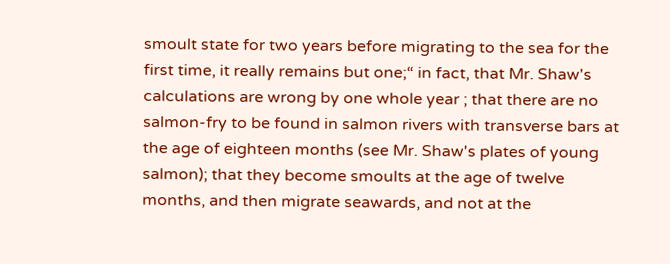smoult state for two years before migrating to the sea for the first time, it really remains but one;“ in fact, that Mr. Shaw's calculations are wrong by one whole year ; that there are no salmon-fry to be found in salmon rivers with transverse bars at the age of eighteen months (see Mr. Shaw's plates of young salmon); that they become smoults at the age of twelve months, and then migrate seawards, and not at the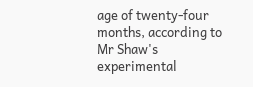age of twenty-four months, according to Mr Shaw's experimental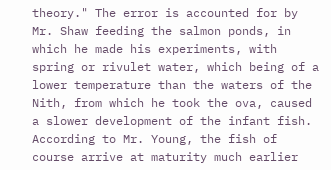theory." The error is accounted for by Mr. Shaw feeding the salmon ponds, in which he made his experiments, with spring or rivulet water, which being of a lower temperature than the waters of the Nith, from which he took the ova, caused a slower development of the infant fish. According to Mr. Young, the fish of course arrive at maturity much earlier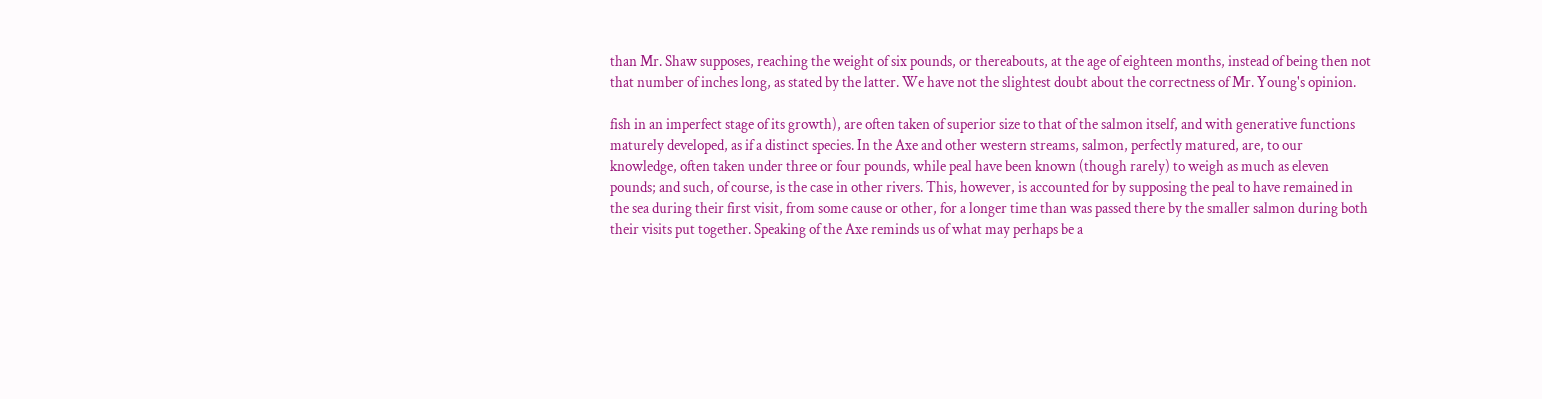than Mr. Shaw supposes, reaching the weight of six pounds, or thereabouts, at the age of eighteen months, instead of being then not that number of inches long, as stated by the latter. We have not the slightest doubt about the correctness of Mr. Young's opinion.

fish in an imperfect stage of its growth), are often taken of superior size to that of the salmon itself, and with generative functions maturely developed, as if a distinct species. In the Axe and other western streams, salmon, perfectly matured, are, to our knowledge, often taken under three or four pounds, while peal have been known (though rarely) to weigh as much as eleven pounds; and such, of course, is the case in other rivers. This, however, is accounted for by supposing the peal to have remained in the sea during their first visit, from some cause or other, for a longer time than was passed there by the smaller salmon during both their visits put together. Speaking of the Axe reminds us of what may perhaps be a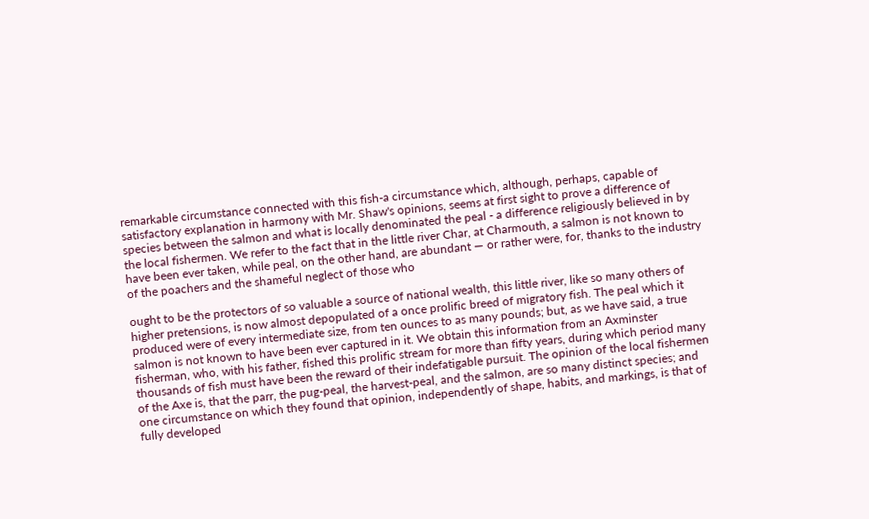remarkable circumstance connected with this fish-a circumstance which, although, perhaps, capable of satisfactory explanation in harmony with Mr. Shaw's opinions, seems at first sight to prove a difference of species between the salmon and what is locally denominated the peal - a difference religiously believed in by the local fishermen. We refer to the fact that in the little river Char, at Charmouth, a salmon is not known to have been ever taken, while peal, on the other hand, are abundant — or rather were, for, thanks to the industry of the poachers and the shameful neglect of those who

ought to be the protectors of so valuable a source of national wealth, this little river, like so many others of higher pretensions, is now almost depopulated of a once prolific breed of migratory fish. The peal which it produced were of every intermediate size, from ten ounces to as many pounds; but, as we have said, a true salmon is not known to have been ever captured in it. We obtain this information from an Axminster fisherman, who, with his father, fished this prolific stream for more than fifty years, during which period many thousands of fish must have been the reward of their indefatigable pursuit. The opinion of the local fishermen of the Axe is, that the parr, the pug-peal, the harvest-peal, and the salmon, are so many distinct species; and one circumstance on which they found that opinion, independently of shape, habits, and markings, is that of fully developed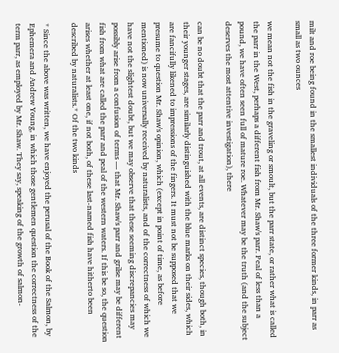milt and roe being found in the smallest individuals of the three former kinds, in parr as small as two ounces

we mean not the fish in the graveling or smoult, but the parr state, or rather what is called the parr in the West, perhaps a different fish from Mr. Shaw's parr. Peal of less than a pound, we have often seen full of mature roe. Whatever may be the truth (and the subject deserves the most attentive investigation), there

can be no doubt that the parr and trout, at all events, are distinct species, though both, in their younger stages, are similarly distinguished with the blue marks on their sides, which are fancifully likened to impressions of the fingers. It must not be supposed that we presume to question Mr. Shaw's opinion, which (except in point of time, as before mentioned) is now universally received by naturalists, and of the correctness of which we have not the slightest doubt, but we may observe that these seeming discrepancies may possibly arise from a confusion of terms — that Mr. Shaw's parr and grilse may be different fish from what are called the parr and peal of the western waters. If this be so, the question arises whether at least one, if not both, of these last-named fish have hitherto been described by naturalists.* Of the two kinds

* Since the above was written, we have enjoyed the perusal of the Book of the Salmon, by Ephemera and Andrew Young, in which those gentlemen question the correctness of the term parr, as employed by Mr. Shaw. They say, speaking of the growth of salmon-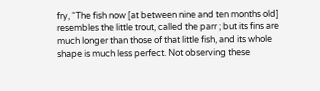fry, “The fish now [at between nine and ten months old] resembles the little trout, called the parr ; but its fins are much longer than those of that little fish, and its whole shape is much less perfect. Not observing these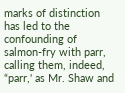marks of distinction has led to the confounding of salmon-fry with parr, calling them, indeed, “parr,' as Mr. Shaw and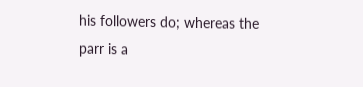his followers do; whereas the parr is a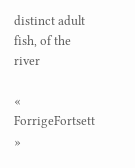distinct adult fish, of the river

« ForrigeFortsett »